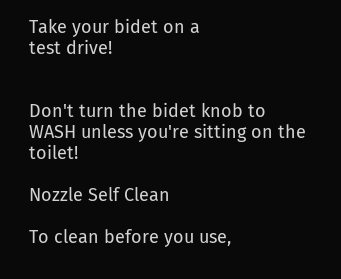Take your bidet on a
test drive!


Don't turn the bidet knob to WASH unless you're sitting on the toilet!

Nozzle Self Clean

To clean before you use,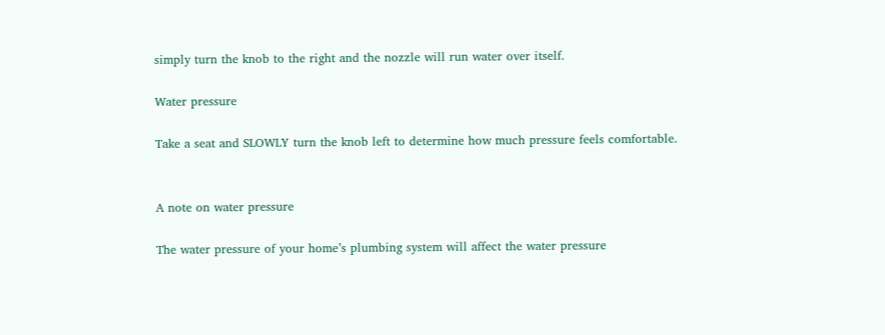simply turn the knob to the right and the nozzle will run water over itself.

Water pressure

Take a seat and SLOWLY turn the knob left to determine how much pressure feels comfortable.


A note on water pressure

The water pressure of your home’s plumbing system will affect the water pressure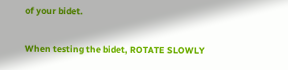of your bidet.

When testing the bidet, ROTATE SLOWLY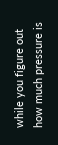while you figure out how much pressure is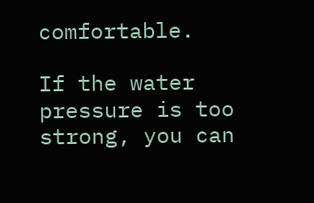comfortable.

If the water pressure is too strong, you can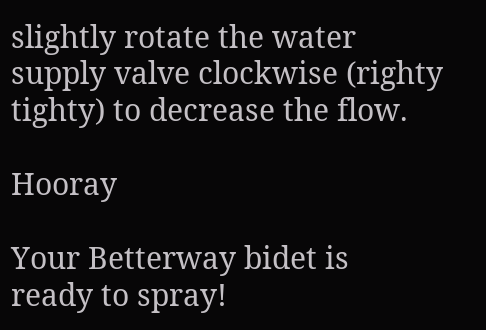slightly rotate the water supply valve clockwise (righty tighty) to decrease the flow.

Hooray

Your Betterway bidet is
ready to spray!